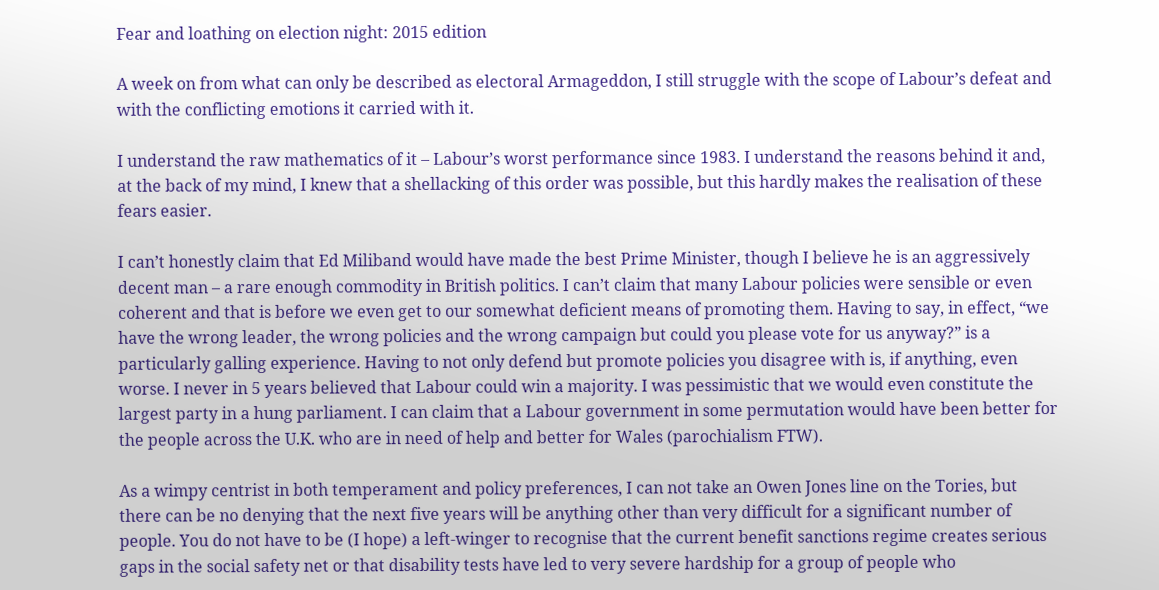Fear and loathing on election night: 2015 edition

A week on from what can only be described as electoral Armageddon, I still struggle with the scope of Labour’s defeat and with the conflicting emotions it carried with it.

I understand the raw mathematics of it – Labour’s worst performance since 1983. I understand the reasons behind it and, at the back of my mind, I knew that a shellacking of this order was possible, but this hardly makes the realisation of these fears easier.

I can’t honestly claim that Ed Miliband would have made the best Prime Minister, though I believe he is an aggressively decent man – a rare enough commodity in British politics. I can’t claim that many Labour policies were sensible or even coherent and that is before we even get to our somewhat deficient means of promoting them. Having to say, in effect, “we have the wrong leader, the wrong policies and the wrong campaign but could you please vote for us anyway?” is a particularly galling experience. Having to not only defend but promote policies you disagree with is, if anything, even worse. I never in 5 years believed that Labour could win a majority. I was pessimistic that we would even constitute the largest party in a hung parliament. I can claim that a Labour government in some permutation would have been better for the people across the U.K. who are in need of help and better for Wales (parochialism FTW).

As a wimpy centrist in both temperament and policy preferences, I can not take an Owen Jones line on the Tories, but there can be no denying that the next five years will be anything other than very difficult for a significant number of people. You do not have to be (I hope) a left-winger to recognise that the current benefit sanctions regime creates serious gaps in the social safety net or that disability tests have led to very severe hardship for a group of people who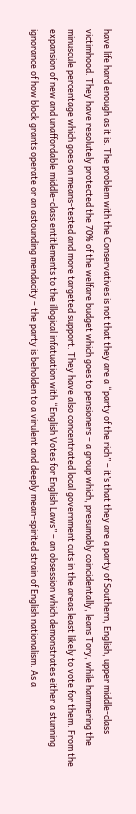have life hard enough as it is. The problem with the Conservatives is not that they are a “party of the rich” – it’s that they are a party of Southern, English, upper middle-class victimhood. They have resolutely protected the 70% of the welfare budget which goes to pensioners – a group which, presumably coincidentally, leans Tory, while hammering the minuscule percentage which goes on means-tested and more targeted support. They have also concentrated local government cuts in the areas least likely to vote for them. From the expansion of new and unaffordable middle-class entitlements to the illogical infatuation with “English Votes for English Laws” – an obsession which demonstrates either a stunning ignorance of how block grants operate or an astounding mendacity – the party is beholden to a virulent and deeply mean-spirited strain of English nationalism. As a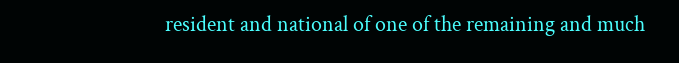resident and national of one of the remaining and much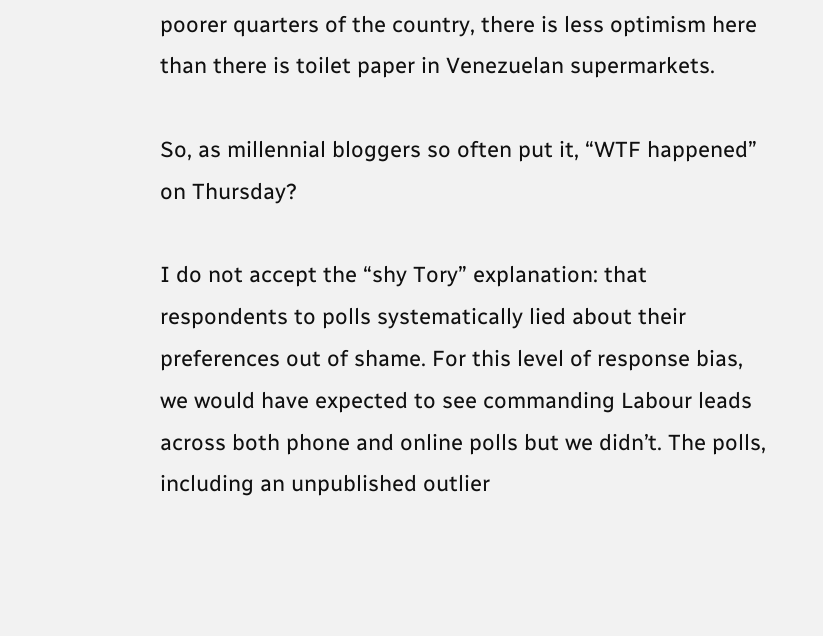poorer quarters of the country, there is less optimism here than there is toilet paper in Venezuelan supermarkets.

So, as millennial bloggers so often put it, “WTF happened” on Thursday?

I do not accept the “shy Tory” explanation: that respondents to polls systematically lied about their preferences out of shame. For this level of response bias, we would have expected to see commanding Labour leads across both phone and online polls but we didn’t. The polls, including an unpublished outlier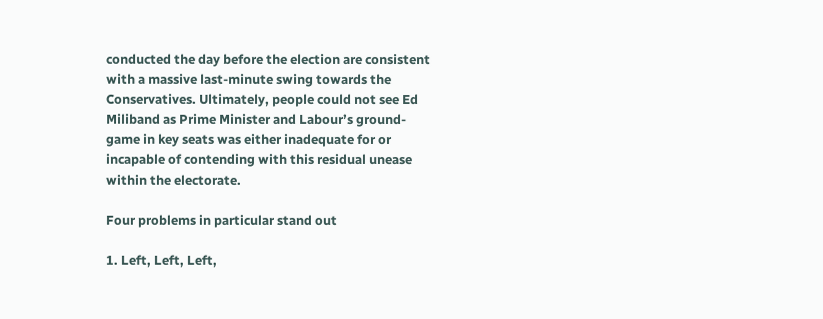conducted the day before the election are consistent with a massive last-minute swing towards the Conservatives. Ultimately, people could not see Ed Miliband as Prime Minister and Labour’s ground-game in key seats was either inadequate for or incapable of contending with this residual unease within the electorate.

Four problems in particular stand out

1. Left, Left, Left,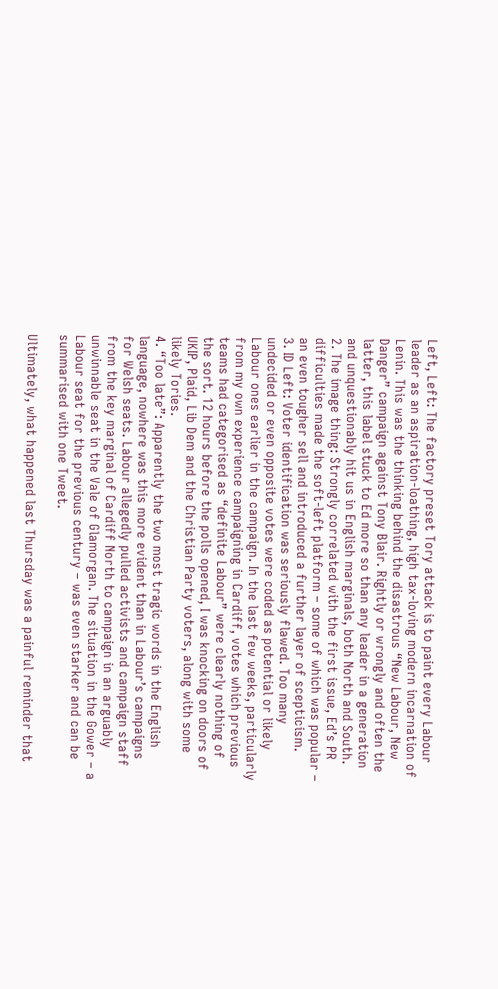Left, Left: The factory preset Tory attack is to paint every Labour leader as an aspiration-loathing, high tax-loving modern incarnation of Lenin. This was the thinking behind the disastrous “New Labour, New Danger” campaign against Tony Blair. Rightly or wrongly and often the latter, this label stuck to Ed more so than any leader in a generation and unquestionably hit us in English marginals, both North and South.
2. The image thing: Strongly correlated with the first issue, Ed’s PR difficulties made the soft-left platform – some of which was popular – an even tougher sell and introduced a further layer of scepticism.
3. ID Left: Voter identification was seriously flawed. Too many undecided or even opposite votes were coded as potential or likely Labour ones earlier in the campaign. In the last few weeks, particularly from my own experience campaigning in Cardiff, votes which previous teams had categorised as “definite Labour” were clearly nothing of the sort. 12 hours before the polls opened, I was knocking on doors of UKIP, Plaid, Lib Dem and the Christian Party voters, along with some likely Tories.
4. “Too late”: Apparently the two most tragic words in the English language, nowhere was this more evident than in Labour’s campaigns for Welsh seats. Labour allegedly pulled activists and campaign staff from the key marginal of Cardiff North to campaign in an arguably unwinnable seat in the Vale of Glamorgan. The situation in the Gower – a Labour seat for the previous century – was even starker and can be summarised with one Tweet.

Ultimately, what happened last Thursday was a painful reminder that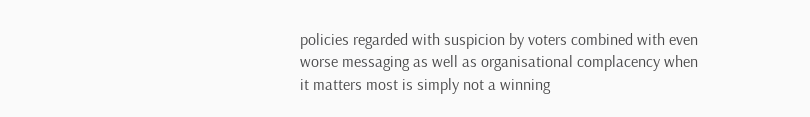policies regarded with suspicion by voters combined with even worse messaging as well as organisational complacency when it matters most is simply not a winning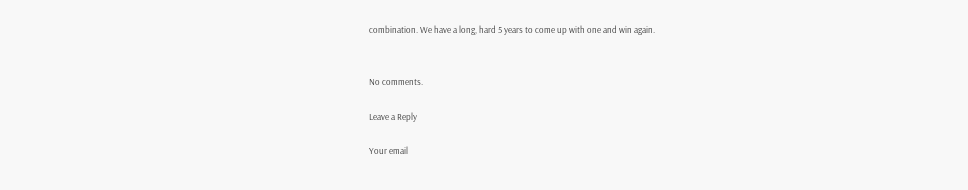combination. We have a long, hard 5 years to come up with one and win again.


No comments.

Leave a Reply

Your email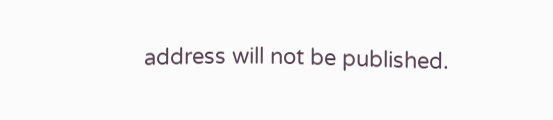address will not be published.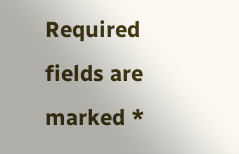Required fields are marked *